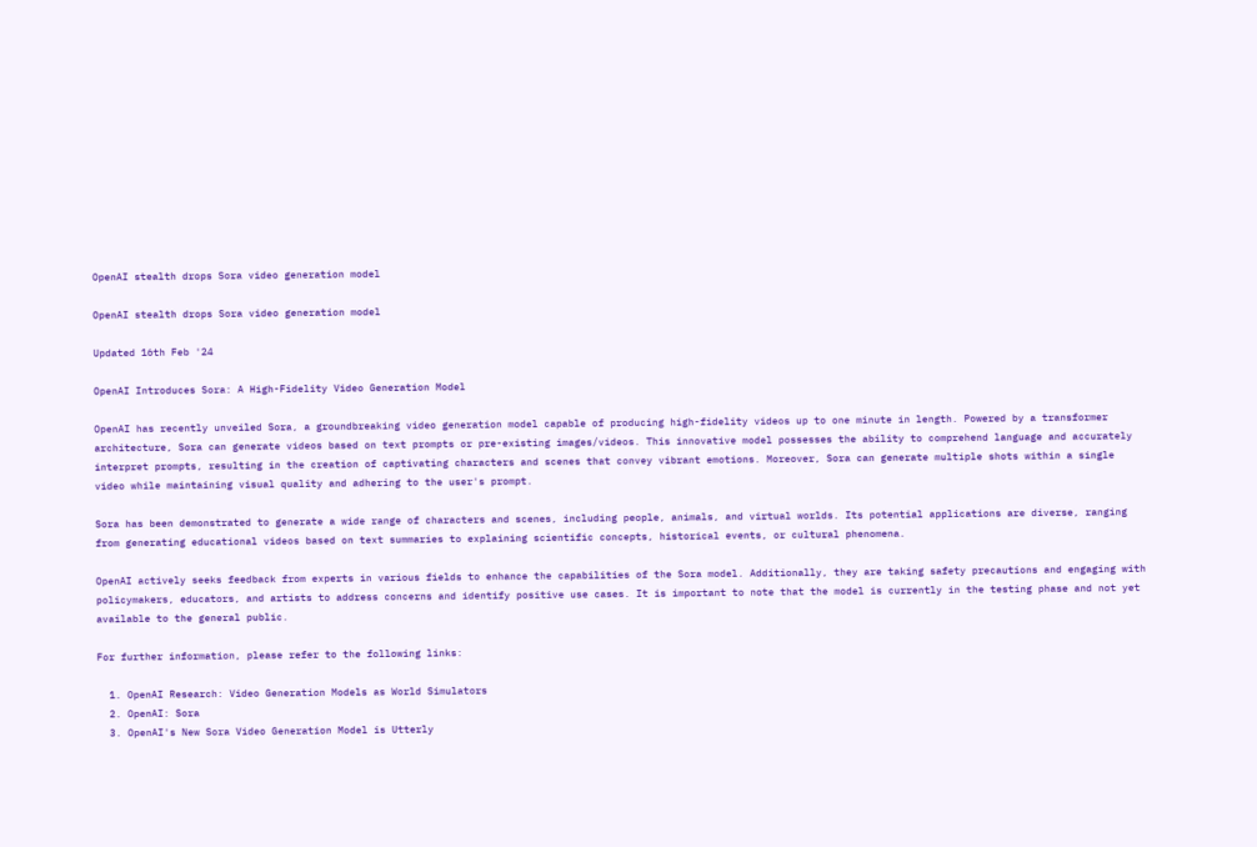OpenAI stealth drops Sora video generation model

OpenAI stealth drops Sora video generation model

Updated 16th Feb '24

OpenAI Introduces Sora: A High-Fidelity Video Generation Model

OpenAI has recently unveiled Sora, a groundbreaking video generation model capable of producing high-fidelity videos up to one minute in length. Powered by a transformer architecture, Sora can generate videos based on text prompts or pre-existing images/videos. This innovative model possesses the ability to comprehend language and accurately interpret prompts, resulting in the creation of captivating characters and scenes that convey vibrant emotions. Moreover, Sora can generate multiple shots within a single video while maintaining visual quality and adhering to the user's prompt.

Sora has been demonstrated to generate a wide range of characters and scenes, including people, animals, and virtual worlds. Its potential applications are diverse, ranging from generating educational videos based on text summaries to explaining scientific concepts, historical events, or cultural phenomena.

OpenAI actively seeks feedback from experts in various fields to enhance the capabilities of the Sora model. Additionally, they are taking safety precautions and engaging with policymakers, educators, and artists to address concerns and identify positive use cases. It is important to note that the model is currently in the testing phase and not yet available to the general public.

For further information, please refer to the following links:

  1. OpenAI Research: Video Generation Models as World Simulators
  2. OpenAI: Sora
  3. OpenAI's New Sora Video Generation Model is Utterly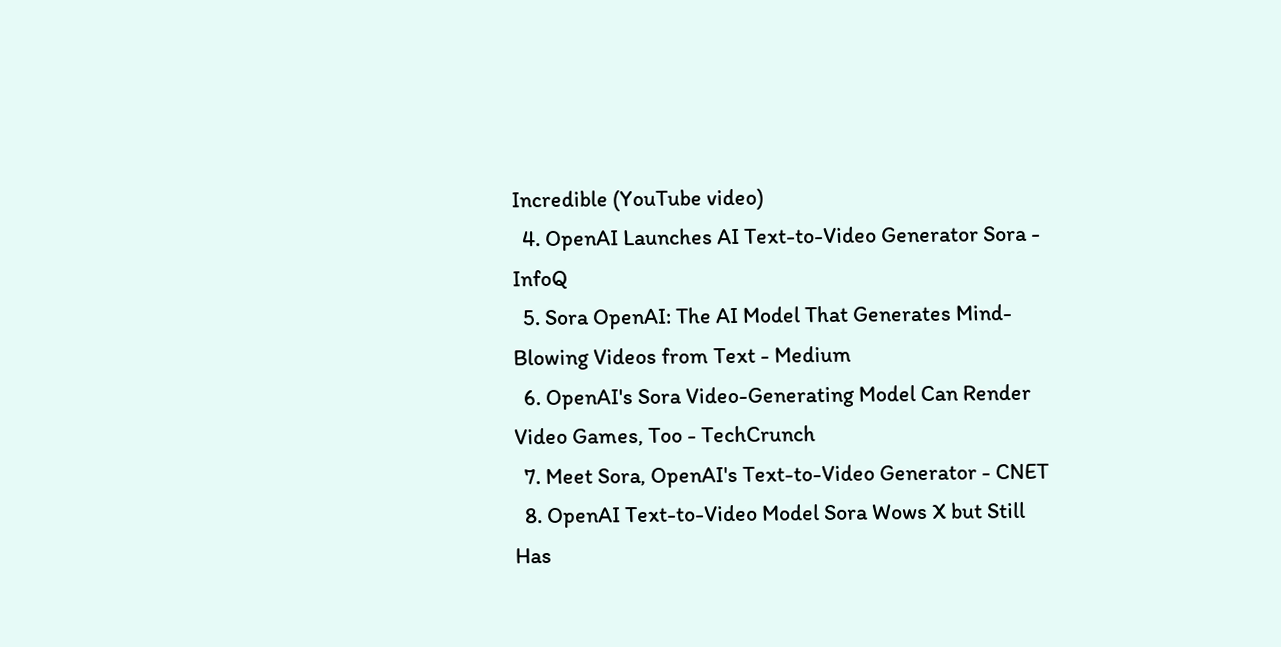Incredible (YouTube video)
  4. OpenAI Launches AI Text-to-Video Generator Sora - InfoQ
  5. Sora OpenAI: The AI Model That Generates Mind-Blowing Videos from Text - Medium
  6. OpenAI's Sora Video-Generating Model Can Render Video Games, Too - TechCrunch
  7. Meet Sora, OpenAI's Text-to-Video Generator - CNET
  8. OpenAI Text-to-Video Model Sora Wows X but Still Has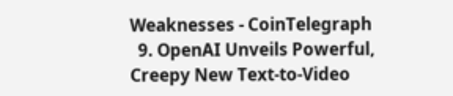Weaknesses - CoinTelegraph
  9. OpenAI Unveils Powerful, Creepy New Text-to-Video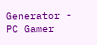Generator - PC Gamer